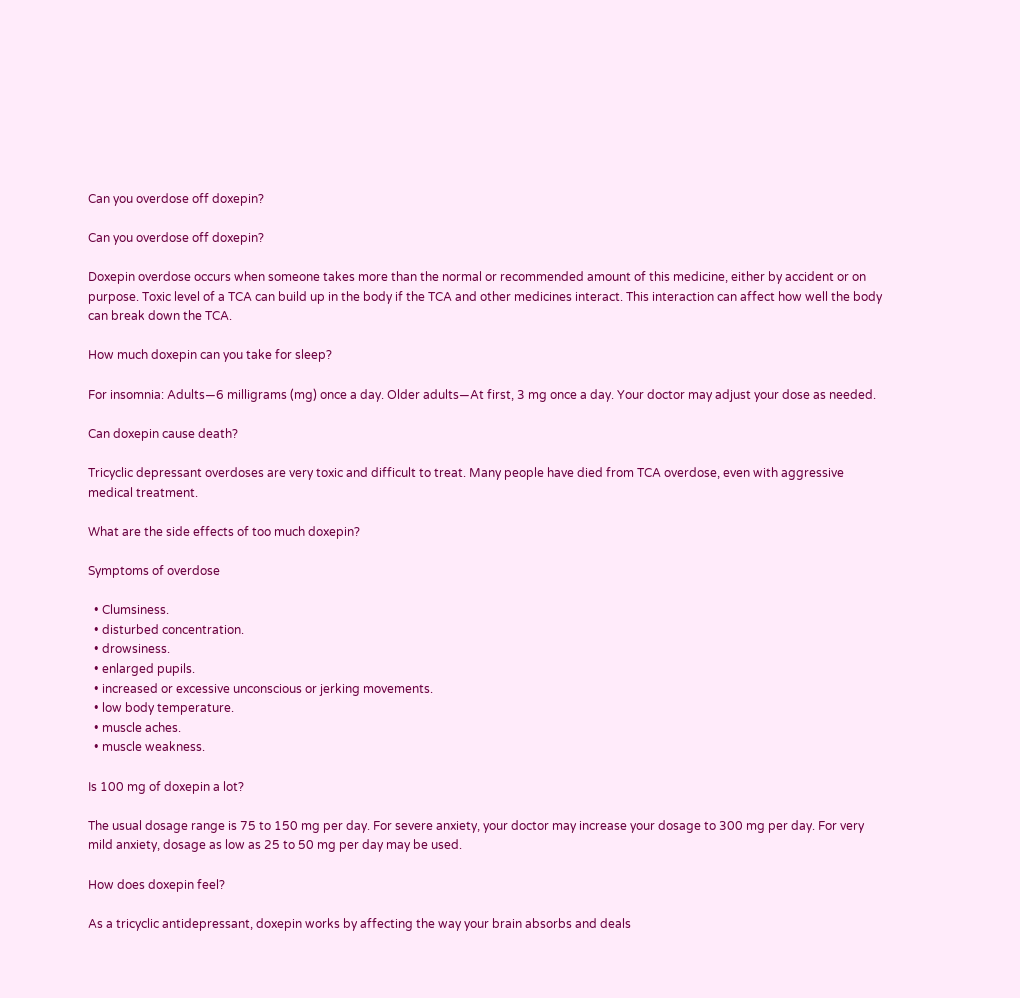Can you overdose off doxepin?

Can you overdose off doxepin?

Doxepin overdose occurs when someone takes more than the normal or recommended amount of this medicine, either by accident or on purpose. Toxic level of a TCA can build up in the body if the TCA and other medicines interact. This interaction can affect how well the body can break down the TCA.

How much doxepin can you take for sleep?

For insomnia: Adults—6 milligrams (mg) once a day. Older adults—At first, 3 mg once a day. Your doctor may adjust your dose as needed.

Can doxepin cause death?

Tricyclic depressant overdoses are very toxic and difficult to treat. Many people have died from TCA overdose, even with aggressive medical treatment.

What are the side effects of too much doxepin?

Symptoms of overdose

  • Clumsiness.
  • disturbed concentration.
  • drowsiness.
  • enlarged pupils.
  • increased or excessive unconscious or jerking movements.
  • low body temperature.
  • muscle aches.
  • muscle weakness.

Is 100 mg of doxepin a lot?

The usual dosage range is 75 to 150 mg per day. For severe anxiety, your doctor may increase your dosage to 300 mg per day. For very mild anxiety, dosage as low as 25 to 50 mg per day may be used.

How does doxepin feel?

As a tricyclic antidepressant, doxepin works by affecting the way your brain absorbs and deals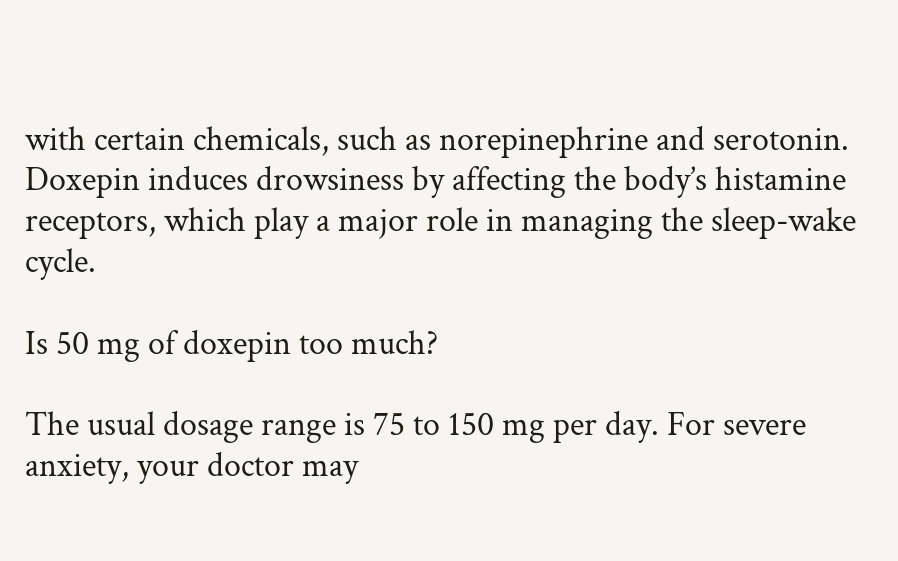with certain chemicals, such as norepinephrine and serotonin. Doxepin induces drowsiness by affecting the body’s histamine receptors, which play a major role in managing the sleep-wake cycle.

Is 50 mg of doxepin too much?

The usual dosage range is 75 to 150 mg per day. For severe anxiety, your doctor may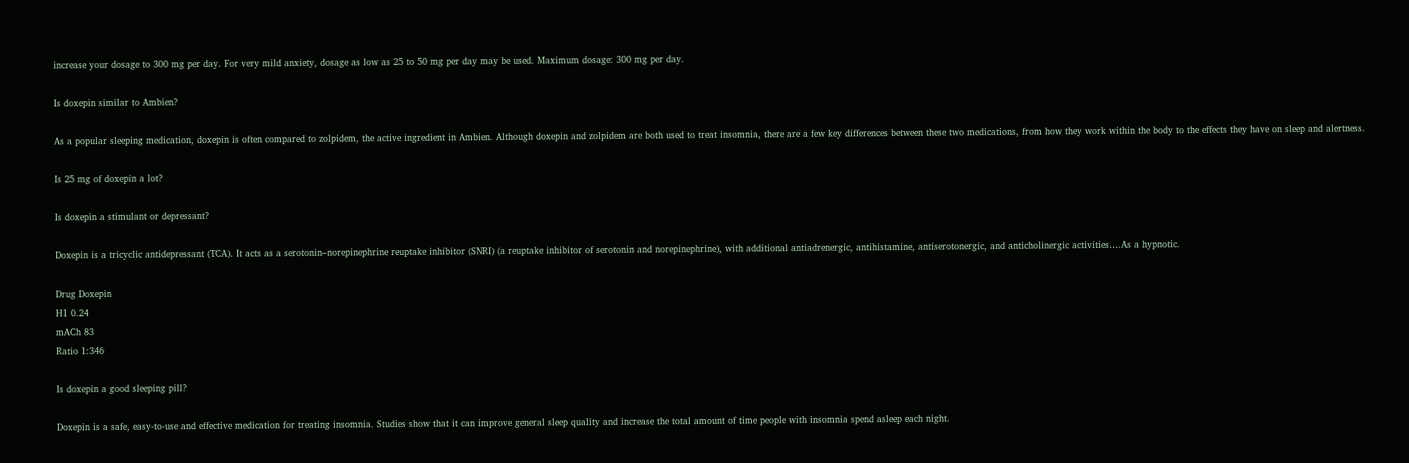increase your dosage to 300 mg per day. For very mild anxiety, dosage as low as 25 to 50 mg per day may be used. Maximum dosage: 300 mg per day.

Is doxepin similar to Ambien?

As a popular sleeping medication, doxepin is often compared to zolpidem, the active ingredient in Ambien. Although doxepin and zolpidem are both used to treat insomnia, there are a few key differences between these two medications, from how they work within the body to the effects they have on sleep and alertness.

Is 25 mg of doxepin a lot?

Is doxepin a stimulant or depressant?

Doxepin is a tricyclic antidepressant (TCA). It acts as a serotonin–norepinephrine reuptake inhibitor (SNRI) (a reuptake inhibitor of serotonin and norepinephrine), with additional antiadrenergic, antihistamine, antiserotonergic, and anticholinergic activities….As a hypnotic.

Drug Doxepin
H1 0.24
mACh 83
Ratio 1:346

Is doxepin a good sleeping pill?

Doxepin is a safe, easy-to-use and effective medication for treating insomnia. Studies show that it can improve general sleep quality and increase the total amount of time people with insomnia spend asleep each night.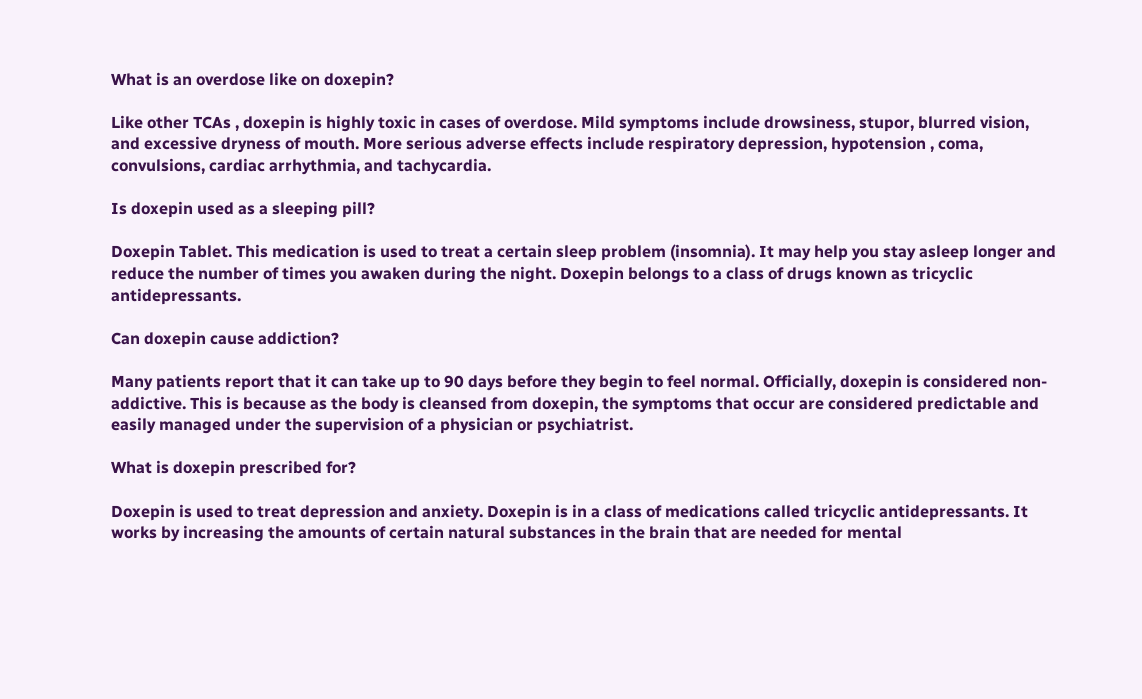What is an overdose like on doxepin?

Like other TCAs , doxepin is highly toxic in cases of overdose. Mild symptoms include drowsiness, stupor, blurred vision, and excessive dryness of mouth. More serious adverse effects include respiratory depression, hypotension , coma, convulsions, cardiac arrhythmia, and tachycardia.

Is doxepin used as a sleeping pill?

Doxepin Tablet. This medication is used to treat a certain sleep problem (insomnia). It may help you stay asleep longer and reduce the number of times you awaken during the night. Doxepin belongs to a class of drugs known as tricyclic antidepressants.

Can doxepin cause addiction?

Many patients report that it can take up to 90 days before they begin to feel normal. Officially, doxepin is considered non-addictive. This is because as the body is cleansed from doxepin, the symptoms that occur are considered predictable and easily managed under the supervision of a physician or psychiatrist.

What is doxepin prescribed for?

Doxepin is used to treat depression and anxiety. Doxepin is in a class of medications called tricyclic antidepressants. It works by increasing the amounts of certain natural substances in the brain that are needed for mental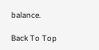balance.

Back To Top